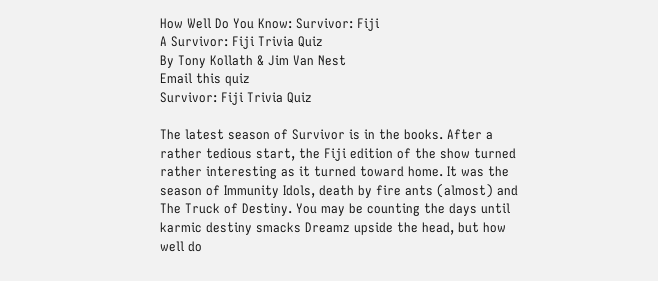How Well Do You Know: Survivor: Fiji
A Survivor: Fiji Trivia Quiz
By Tony Kollath & Jim Van Nest
Email this quiz
Survivor: Fiji Trivia Quiz

The latest season of Survivor is in the books. After a rather tedious start, the Fiji edition of the show turned rather interesting as it turned toward home. It was the season of Immunity Idols, death by fire ants (almost) and The Truck of Destiny. You may be counting the days until karmic destiny smacks Dreamz upside the head, but how well do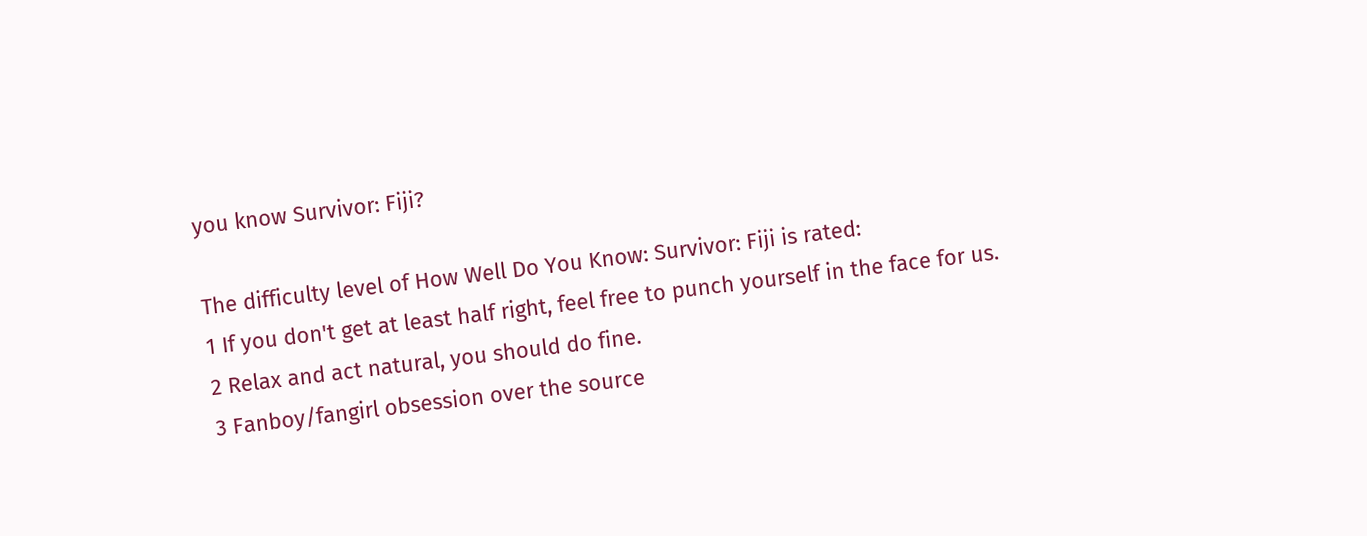you know Survivor: Fiji?

The difficulty level of How Well Do You Know: Survivor: Fiji is rated:
1 If you don't get at least half right, feel free to punch yourself in the face for us.
2 Relax and act natural, you should do fine.
3 Fanboy/fangirl obsession over the source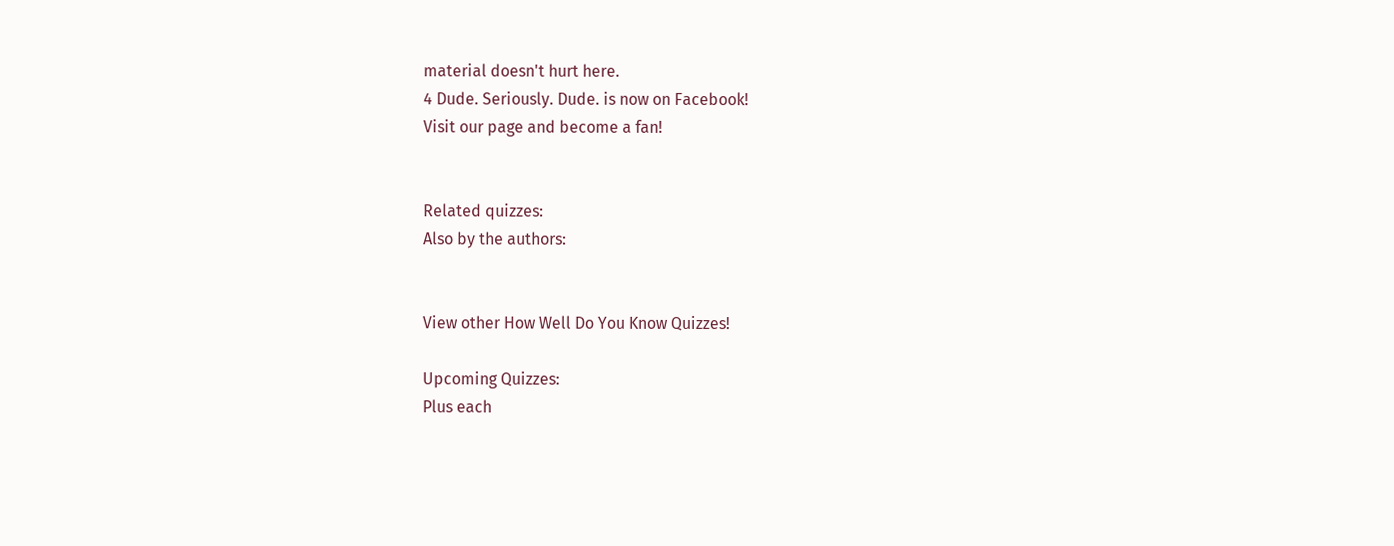material doesn't hurt here.
4 Dude. Seriously. Dude. is now on Facebook!
Visit our page and become a fan!


Related quizzes:
Also by the authors:


View other How Well Do You Know Quizzes!

Upcoming Quizzes:
Plus each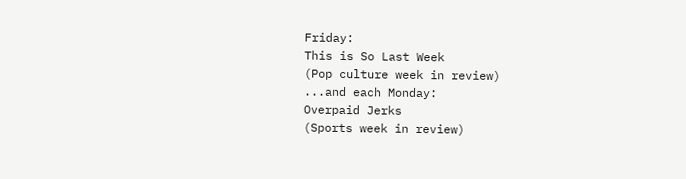Friday:
This is So Last Week
(Pop culture week in review)
...and each Monday:
Overpaid Jerks
(Sports week in review)